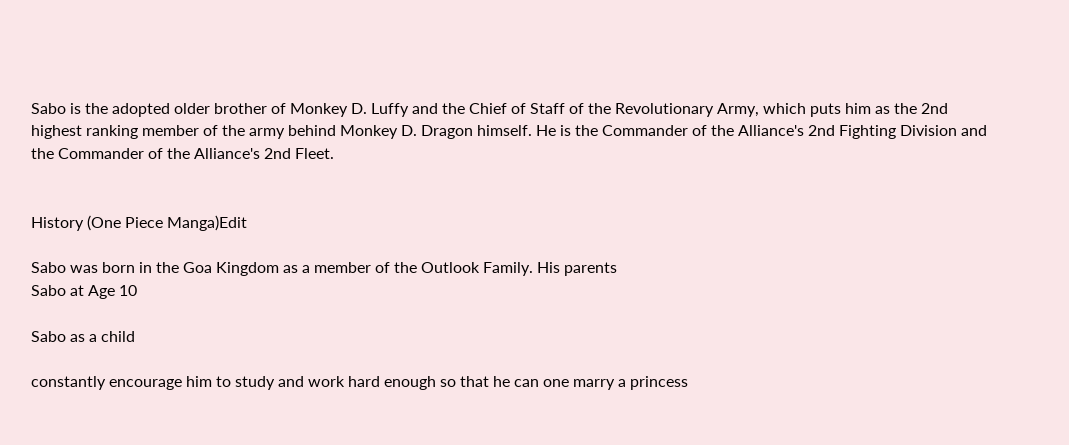Sabo is the adopted older brother of Monkey D. Luffy and the Chief of Staff of the Revolutionary Army, which puts him as the 2nd highest ranking member of the army behind Monkey D. Dragon himself. He is the Commander of the Alliance's 2nd Fighting Division and the Commander of the Alliance's 2nd Fleet.


History (One Piece Manga)Edit

Sabo was born in the Goa Kingdom as a member of the Outlook Family. His parents
Sabo at Age 10

Sabo as a child

constantly encourage him to study and work hard enough so that he can one marry a princess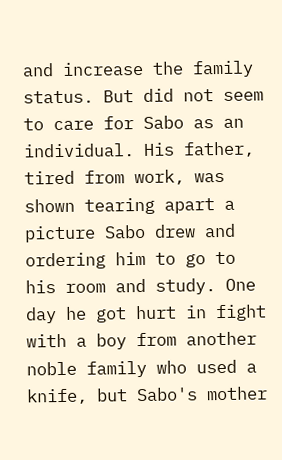and increase the family status. But did not seem to care for Sabo as an individual. His father, tired from work, was shown tearing apart a picture Sabo drew and ordering him to go to his room and study. One day he got hurt in fight with a boy from another noble family who used a knife, but Sabo's mother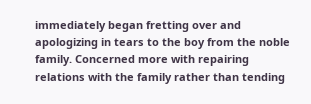immediately began fretting over and apologizing in tears to the boy from the noble family. Concerned more with repairing relations with the family rather than tending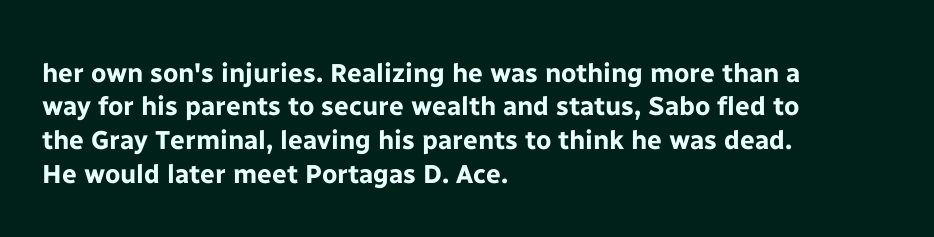her own son's injuries. Realizing he was nothing more than a way for his parents to secure wealth and status, Sabo fled to the Gray Terminal, leaving his parents to think he was dead. He would later meet Portagas D. Ace.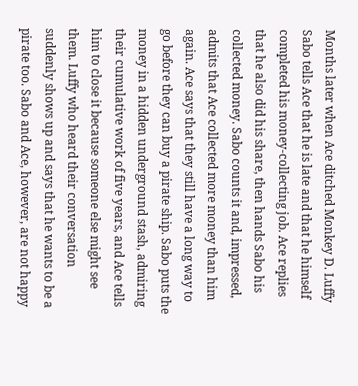Months later when Ace ditched Monkey D. Luffy Sabo tells Ace that he is late and that he himself completed his money-collecting job. Ace replies that he also did his share, then hands Sabo his collected money. Sabo counts it and, impressed, admits that Ace collected more money than him again. Ace says that they still have a long way to go before they can buy a pirate ship. Sabo puts the money in a hidden underground stash, admiring their cumulative work of five years, and Ace tells him to close it because someone else might see them. Luffy who heard their conversation suddenly shows up and says that he wants to be a pirate too. Sabo and Ace, however, are not happy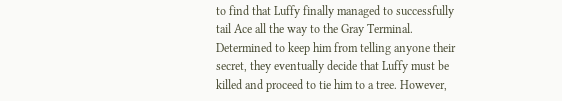to find that Luffy finally managed to successfully tail Ace all the way to the Gray Terminal. Determined to keep him from telling anyone their secret, they eventually decide that Luffy must be killed and proceed to tie him to a tree. However,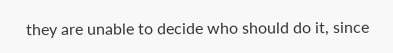they are unable to decide who should do it, since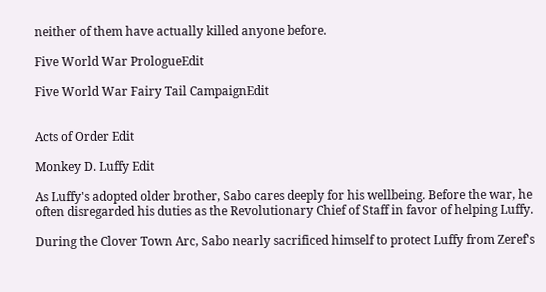neither of them have actually killed anyone before.

Five World War PrologueEdit

Five World War Fairy Tail CampaignEdit


Acts of Order Edit

Monkey D. Luffy Edit

As Luffy's adopted older brother, Sabo cares deeply for his wellbeing. Before the war, he often disregarded his duties as the Revolutionary Chief of Staff in favor of helping Luffy.

During the Clover Town Arc, Sabo nearly sacrificed himself to protect Luffy from Zeref's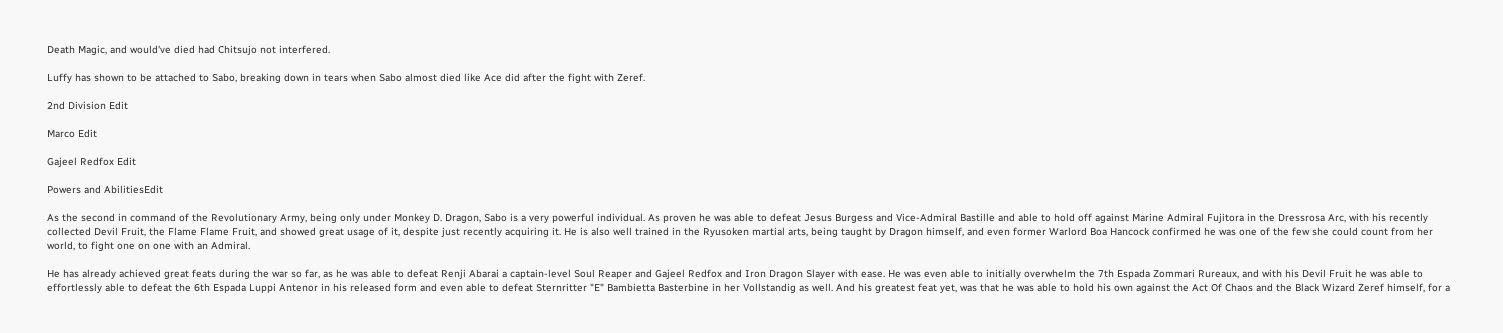Death Magic, and would've died had Chitsujo not interfered.

Luffy has shown to be attached to Sabo, breaking down in tears when Sabo almost died like Ace did after the fight with Zeref.

2nd Division Edit

Marco Edit

Gajeel Redfox Edit

Powers and AbilitiesEdit

As the second in command of the Revolutionary Army, being only under Monkey D. Dragon, Sabo is a very powerful individual. As proven he was able to defeat Jesus Burgess and Vice-Admiral Bastille and able to hold off against Marine Admiral Fujitora in the Dressrosa Arc, with his recently collected Devil Fruit, the Flame Flame Fruit, and showed great usage of it, despite just recently acquiring it. He is also well trained in the Ryusoken martial arts, being taught by Dragon himself, and even former Warlord Boa Hancock confirmed he was one of the few she could count from her world, to fight one on one with an Admiral.

He has already achieved great feats during the war so far, as he was able to defeat Renji Abarai a captain-level Soul Reaper and Gajeel Redfox and Iron Dragon Slayer with ease. He was even able to initially overwhelm the 7th Espada Zommari Rureaux, and with his Devil Fruit he was able to effortlessly able to defeat the 6th Espada Luppi Antenor in his released form and even able to defeat Sternritter "E" Bambietta Basterbine in her Vollstandig as well. And his greatest feat yet, was that he was able to hold his own against the Act Of Chaos and the Black Wizard Zeref himself, for a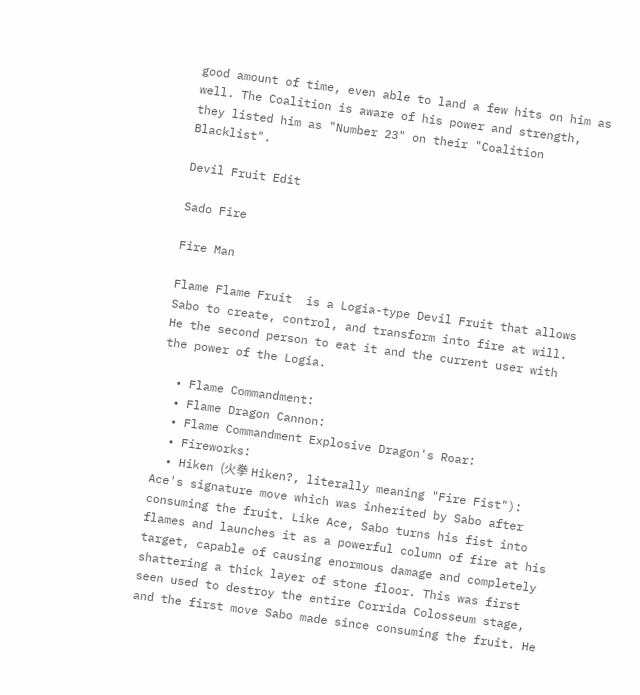good amount of time, even able to land a few hits on him as well. The Coalition is aware of his power and strength, they listed him as "Number 23" on their "Coalition Blacklist".

Devil Fruit Edit

Sado Fire

Fire Man

Flame Flame Fruit  is a Logia-type Devil Fruit that allows Sabo to create, control, and transform into fire at will. He the second person to eat it and the current user with the power of the Logia.

  • Flame Commandment:
  • Flame Dragon Cannon:
  • Flame Commandment Explosive Dragon's Roar:
  • Fireworks:
  • Hiken (火拳 Hiken?, literally meaning "Fire Fist"): Ace's signature move which was inherited by Sabo after consuming the fruit. Like Ace, Sabo turns his fist into flames and launches it as a powerful column of fire at his target, capable of causing enormous damage and completely shattering a thick layer of stone floor. This was first seen used to destroy the entire Corrida Colosseum stage, and the first move Sabo made since consuming the fruit. He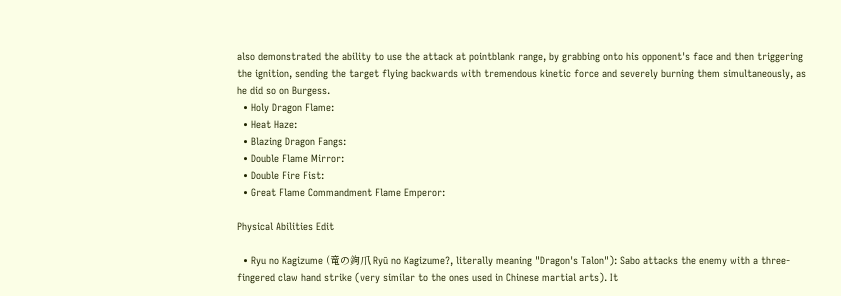also demonstrated the ability to use the attack at pointblank range, by grabbing onto his opponent's face and then triggering the ignition, sending the target flying backwards with tremendous kinetic force and severely burning them simultaneously, as he did so on Burgess.
  • Holy Dragon Flame:
  • Heat Haze:
  • Blazing Dragon Fangs:
  • Double Flame Mirror:
  • Double Fire Fist:
  • Great Flame Commandment Flame Emperor:

Physical Abilities Edit

  • Ryu no Kagizume (竜の鉤爪 Ryū no Kagizume?, literally meaning "Dragon's Talon"): Sabo attacks the enemy with a three-fingered claw hand strike (very similar to the ones used in Chinese martial arts). It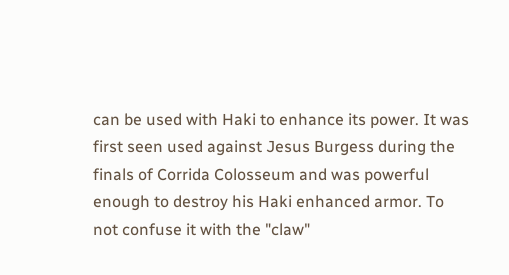can be used with Haki to enhance its power. It was first seen used against Jesus Burgess during the finals of Corrida Colosseum and was powerful enough to destroy his Haki enhanced armor. To not confuse it with the "claw"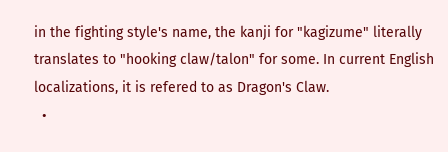in the fighting style's name, the kanji for "kagizume" literally translates to "hooking claw/talon" for some. In current English localizations, it is refered to as Dragon's Claw.
  •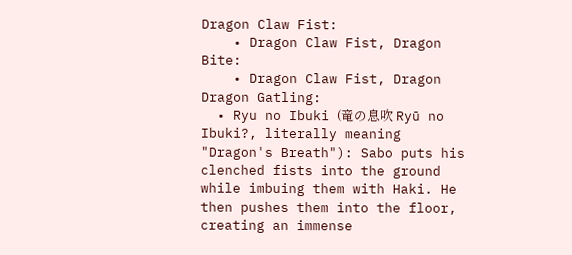Dragon Claw Fist:
    • Dragon Claw Fist, Dragon Bite:
    • Dragon Claw Fist, Dragon Dragon Gatling:
  • Ryu no Ibuki (竜の息吹 Ryū no Ibuki?, literally meaning "Dragon's Breath"): Sabo puts his clenched fists into the ground while imbuing them with Haki. He then pushes them into the floor, creating an immense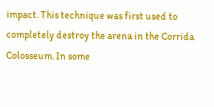impact. This technique was first used to completely destroy the arena in the Corrida Colosseum. In some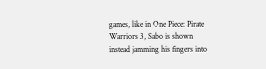games, like in One Piece: Pirate Warriors 3, Sabo is shown instead jamming his fingers into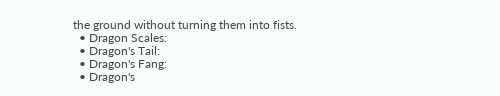the ground without turning them into fists.
  • Dragon Scales:
  • Dragon's Tail:
  • Dragon's Fang:
  • Dragon's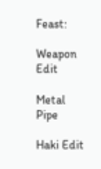Feast:

Weapon Edit

Metal Pipe

Haki Edit